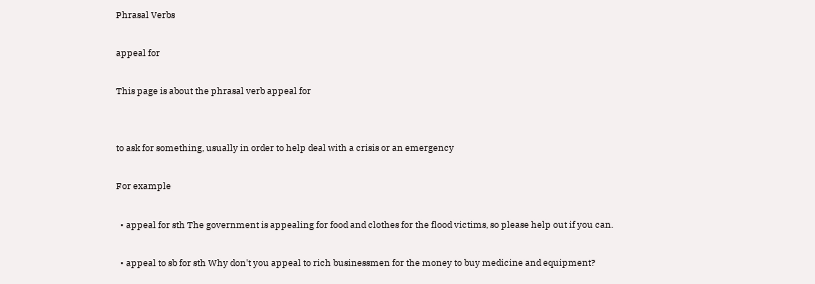Phrasal Verbs

appeal for

This page is about the phrasal verb appeal for


to ask for something, usually in order to help deal with a crisis or an emergency

For example

  • appeal for sth The government is appealing for food and clothes for the flood victims, so please help out if you can.

  • appeal to sb for sth Why don't you appeal to rich businessmen for the money to buy medicine and equipment?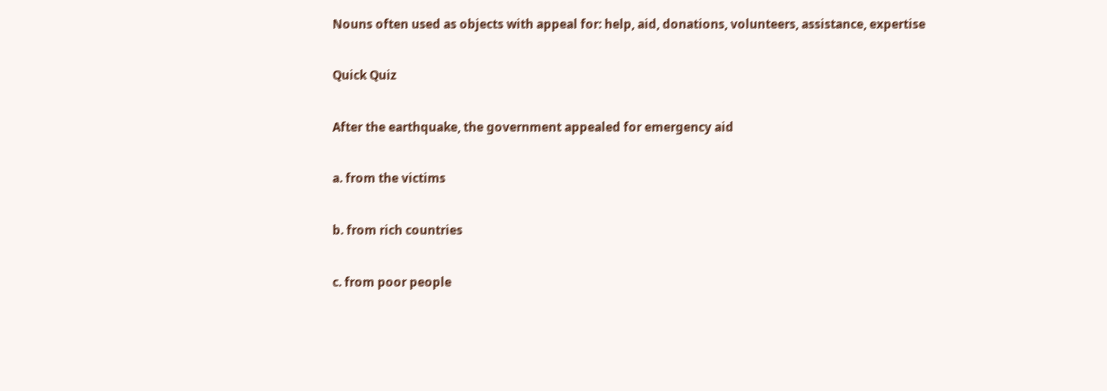Nouns often used as objects with appeal for: help, aid, donations, volunteers, assistance, expertise

Quick Quiz

After the earthquake, the government appealed for emergency aid

a. from the victims

b. from rich countries

c. from poor people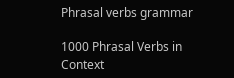Phrasal verbs grammar

1000 Phrasal Verbs in Context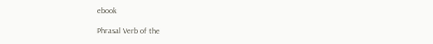ebook

Phrasal Verb of the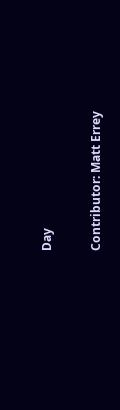Day

Contributor: Matt Errey